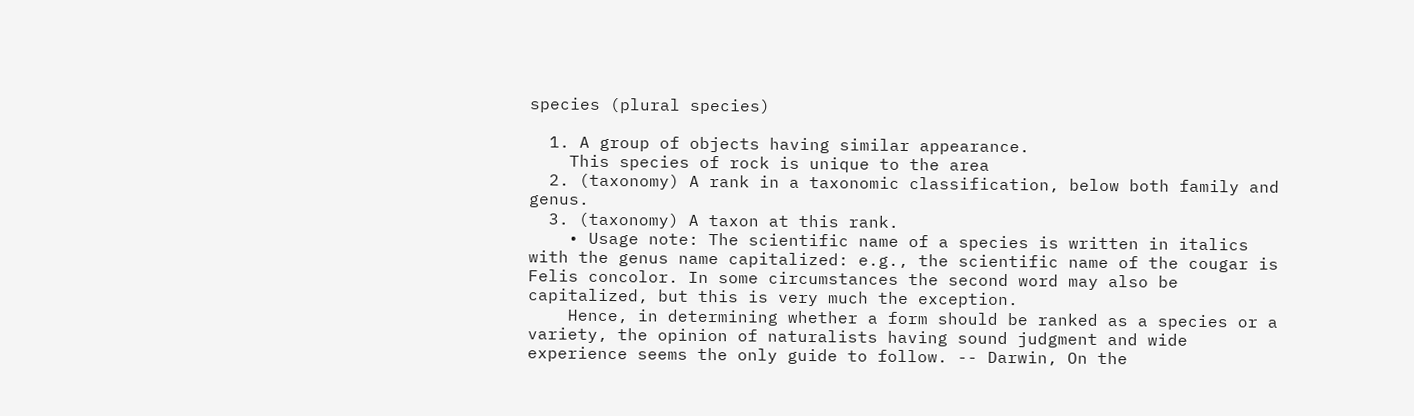species (plural species)

  1. A group of objects having similar appearance.
    This species of rock is unique to the area
  2. (taxonomy) A rank in a taxonomic classification, below both family and genus.
  3. (taxonomy) A taxon at this rank.
    • Usage note: The scientific name of a species is written in italics with the genus name capitalized: e.g., the scientific name of the cougar is Felis concolor. In some circumstances the second word may also be capitalized, but this is very much the exception.
    Hence, in determining whether a form should be ranked as a species or a variety, the opinion of naturalists having sound judgment and wide experience seems the only guide to follow. -- Darwin, On the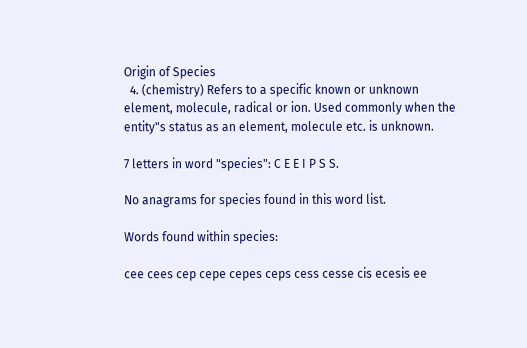Origin of Species
  4. (chemistry) Refers to a specific known or unknown element, molecule, radical or ion. Used commonly when the entity"s status as an element, molecule etc. is unknown.

7 letters in word "species": C E E I P S S.

No anagrams for species found in this word list.

Words found within species:

cee cees cep cepe cepes ceps cess cesse cis ecesis ee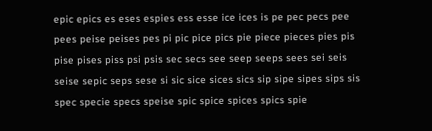epic epics es eses espies ess esse ice ices is pe pec pecs pee pees peise peises pes pi pic pice pics pie piece pieces pies pis pise pises piss psi psis sec secs see seep seeps sees sei seis seise sepic seps sese si sic sice sices sics sip sipe sipes sips sis spec specie specs speise spic spice spices spics spie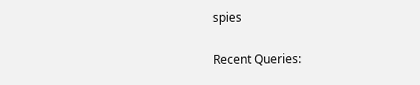spies

Recent Queries: